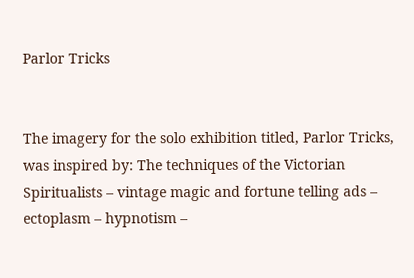Parlor Tricks


The imagery for the solo exhibition titled, Parlor Tricks, was inspired by: The techniques of the Victorian Spiritualists – vintage magic and fortune telling ads – ectoplasm – hypnotism –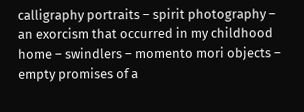calligraphy portraits – spirit photography – an exorcism that occurred in my childhood home – swindlers – momento mori objects – empty promises of a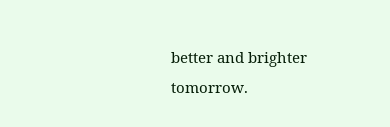better and brighter tomorrow.